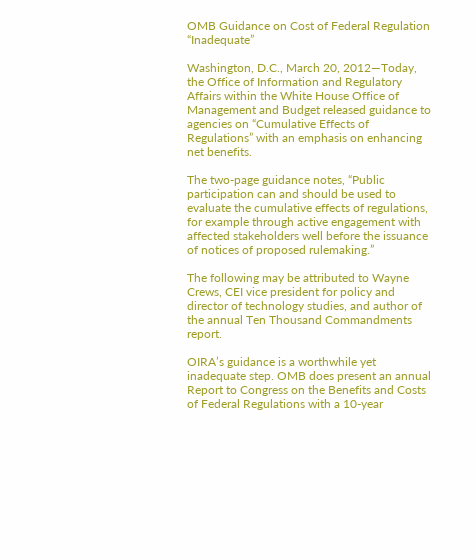OMB Guidance on Cost of Federal Regulation “Inadequate”

Washington, D.C., March 20, 2012—Today, the Office of Information and Regulatory Affairs within the White House Office of Management and Budget released guidance to agencies on “Cumulative Effects of Regulations” with an emphasis on enhancing net benefits.

The two-page guidance notes, “Public participation can and should be used to evaluate the cumulative effects of regulations, for example through active engagement with affected stakeholders well before the issuance of notices of proposed rulemaking.”

The following may be attributed to Wayne Crews, CEI vice president for policy and director of technology studies, and author of the annual Ten Thousand Commandments report.

OIRA’s guidance is a worthwhile yet inadequate step. OMB does present an annual Report to Congress on the Benefits and Costs of Federal Regulations with a 10-year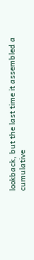lookback, but the last time it assembled a cumulative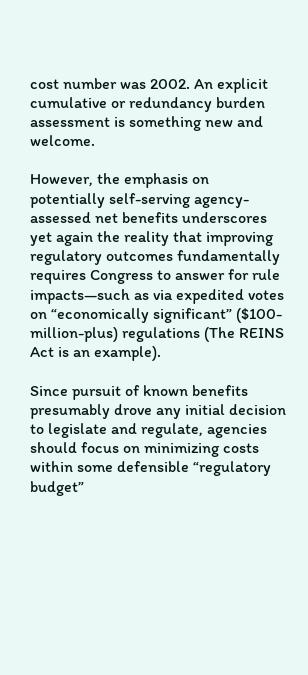cost number was 2002. An explicit cumulative or redundancy burden assessment is something new and welcome.

However, the emphasis on potentially self-serving agency-assessed net benefits underscores yet again the reality that improving regulatory outcomes fundamentally requires Congress to answer for rule impacts—such as via expedited votes on “economically significant” ($100-million-plus) regulations (The REINS Act is an example).

Since pursuit of known benefits presumably drove any initial decision to legislate and regulate, agencies should focus on minimizing costs within some defensible “regulatory budget”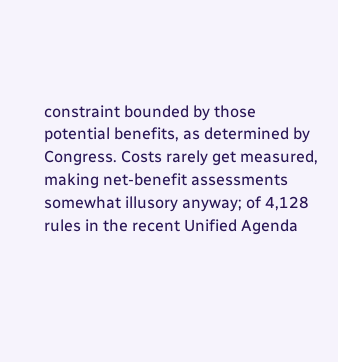constraint bounded by those potential benefits, as determined by Congress. Costs rarely get measured, making net-benefit assessments somewhat illusory anyway; of 4,128 rules in the recent Unified Agenda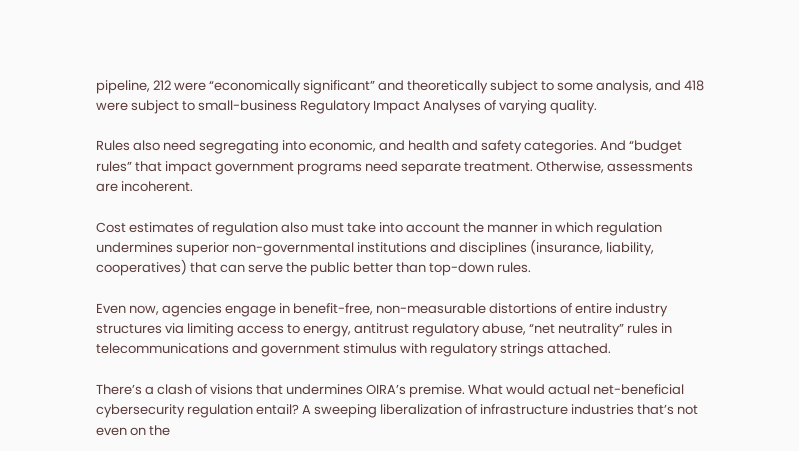pipeline, 212 were “economically significant” and theoretically subject to some analysis, and 418 were subject to small-business Regulatory Impact Analyses of varying quality.

Rules also need segregating into economic, and health and safety categories. And “budget rules” that impact government programs need separate treatment. Otherwise, assessments are incoherent.

Cost estimates of regulation also must take into account the manner in which regulation undermines superior non-governmental institutions and disciplines (insurance, liability, cooperatives) that can serve the public better than top-down rules.

Even now, agencies engage in benefit-free, non-measurable distortions of entire industry structures via limiting access to energy, antitrust regulatory abuse, “net neutrality” rules in telecommunications and government stimulus with regulatory strings attached.

There’s a clash of visions that undermines OIRA’s premise. What would actual net-beneficial cybersecurity regulation entail? A sweeping liberalization of infrastructure industries that’s not even on the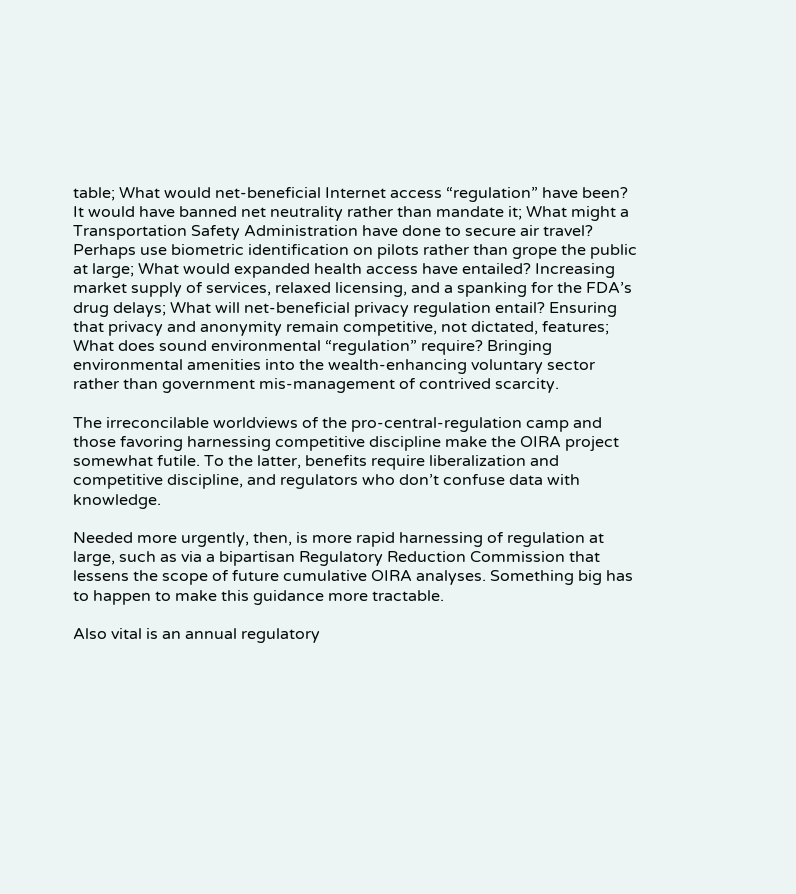table; What would net-beneficial Internet access “regulation” have been? It would have banned net neutrality rather than mandate it; What might a Transportation Safety Administration have done to secure air travel? Perhaps use biometric identification on pilots rather than grope the public at large; What would expanded health access have entailed? Increasing market supply of services, relaxed licensing, and a spanking for the FDA’s drug delays; What will net-beneficial privacy regulation entail? Ensuring that privacy and anonymity remain competitive, not dictated, features; What does sound environmental “regulation” require? Bringing environmental amenities into the wealth-enhancing voluntary sector rather than government mis-management of contrived scarcity.

The irreconcilable worldviews of the pro-central-regulation camp and those favoring harnessing competitive discipline make the OIRA project somewhat futile. To the latter, benefits require liberalization and competitive discipline, and regulators who don’t confuse data with knowledge.

Needed more urgently, then, is more rapid harnessing of regulation at large, such as via a bipartisan Regulatory Reduction Commission that lessens the scope of future cumulative OIRA analyses. Something big has to happen to make this guidance more tractable.

Also vital is an annual regulatory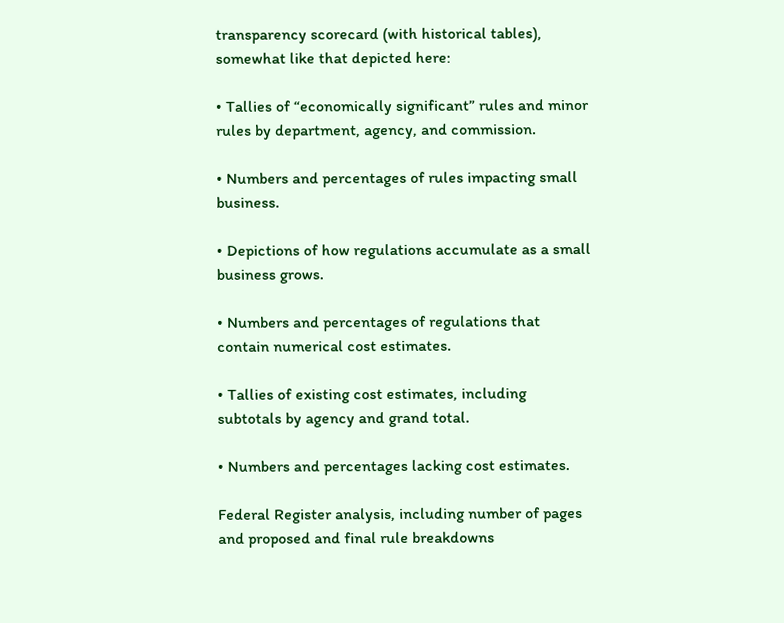transparency scorecard (with historical tables), somewhat like that depicted here:

• Tallies of “economically significant” rules and minor rules by department, agency, and commission.

• Numbers and percentages of rules impacting small business.

• Depictions of how regulations accumulate as a small business grows.

• Numbers and percentages of regulations that contain numerical cost estimates.

• Tallies of existing cost estimates, including subtotals by agency and grand total.

• Numbers and percentages lacking cost estimates.

Federal Register analysis, including number of pages and proposed and final rule breakdowns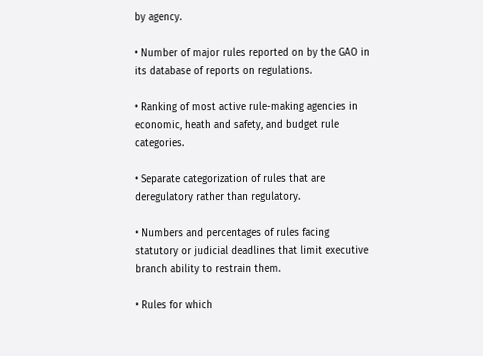by agency.

• Number of major rules reported on by the GAO in its database of reports on regulations.

• Ranking of most active rule-making agencies in economic, heath and safety, and budget rule categories.

• Separate categorization of rules that are deregulatory rather than regulatory.

• Numbers and percentages of rules facing statutory or judicial deadlines that limit executive branch ability to restrain them.

• Rules for which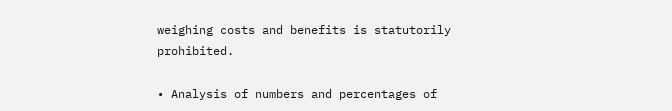weighing costs and benefits is statutorily prohibited.

• Analysis of numbers and percentages of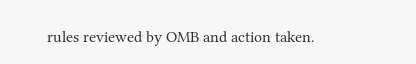rules reviewed by OMB and action taken.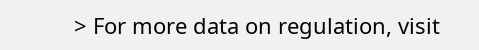> For more data on regulation, visit